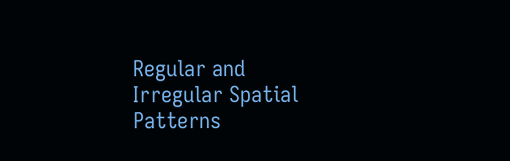Regular and Irregular Spatial Patterns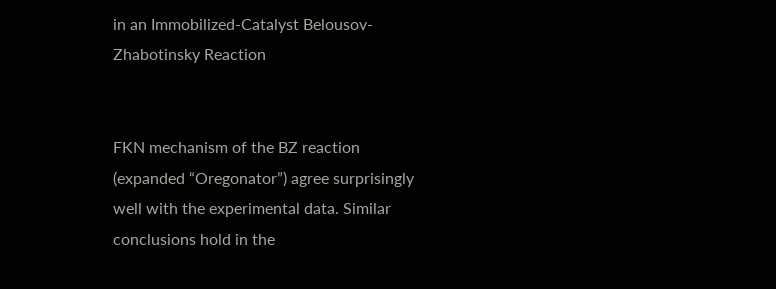in an Immobilized-Catalyst Belousov-Zhabotinsky Reaction


FKN mechanism of the BZ reaction (expanded “Oregonator”) agree surprisingly well with the experimental data. Similar conclusions hold in the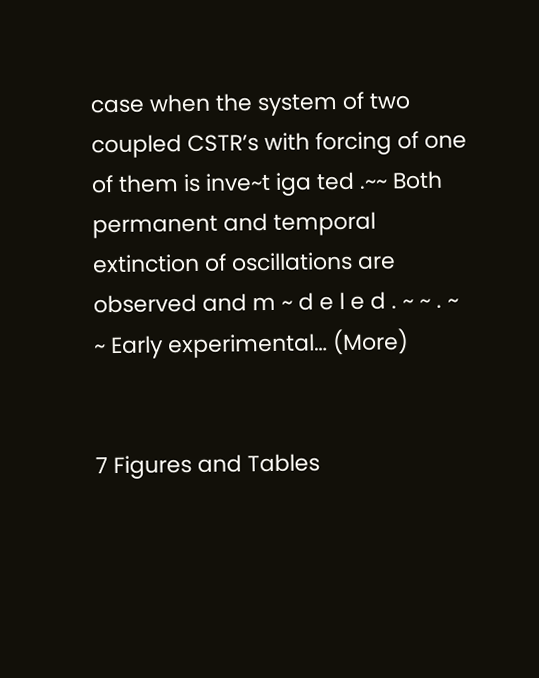case when the system of two coupled CSTR’s with forcing of one of them is inve~t iga ted .~~ Both permanent and temporal extinction of oscillations are observed and m ~ d e l e d . ~ ~ . ~ ~ Early experimental… (More)


7 Figures and Tables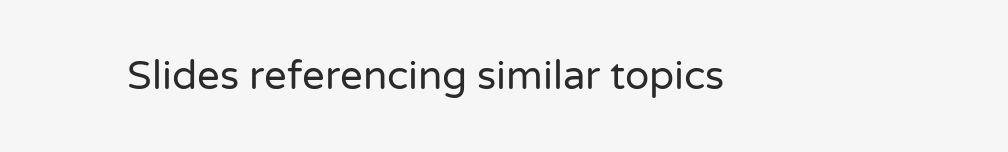Slides referencing similar topics